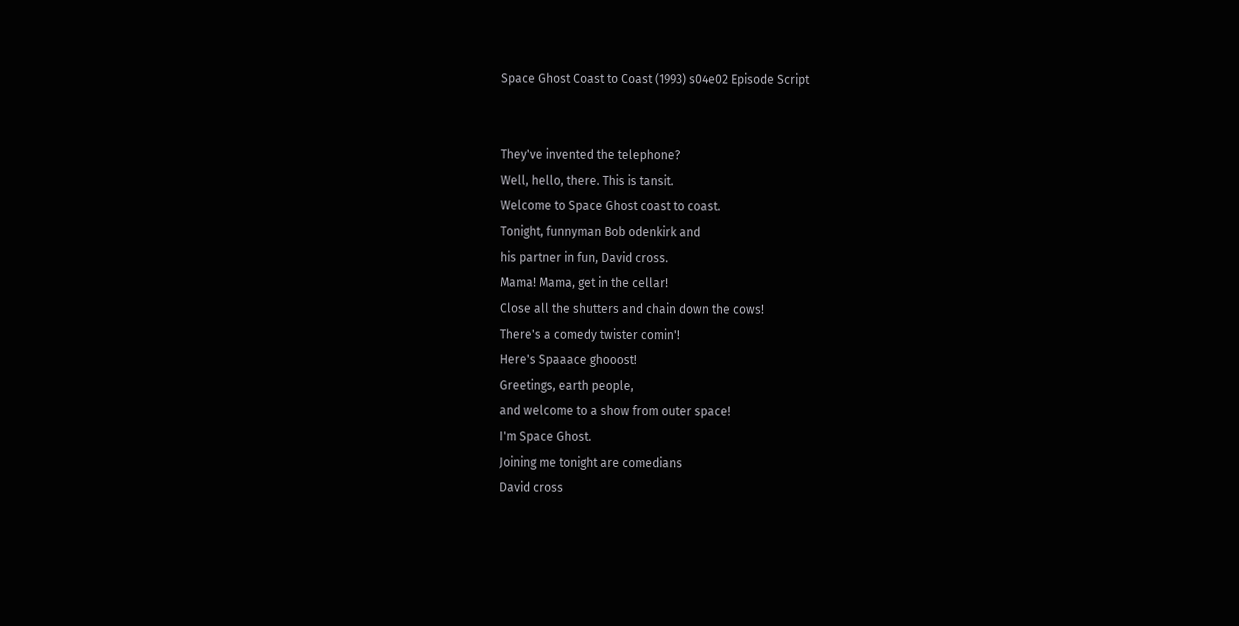Space Ghost Coast to Coast (1993) s04e02 Episode Script


They've invented the telephone?
Well, hello, there. This is tansit.
Welcome to Space Ghost coast to coast.
Tonight, funnyman Bob odenkirk and
his partner in fun, David cross.
Mama! Mama, get in the cellar!
Close all the shutters and chain down the cows!
There's a comedy twister comin'!
Here's Spaaace ghooost!
Greetings, earth people,
and welcome to a show from outer space!
I'm Space Ghost.
Joining me tonight are comedians
David cross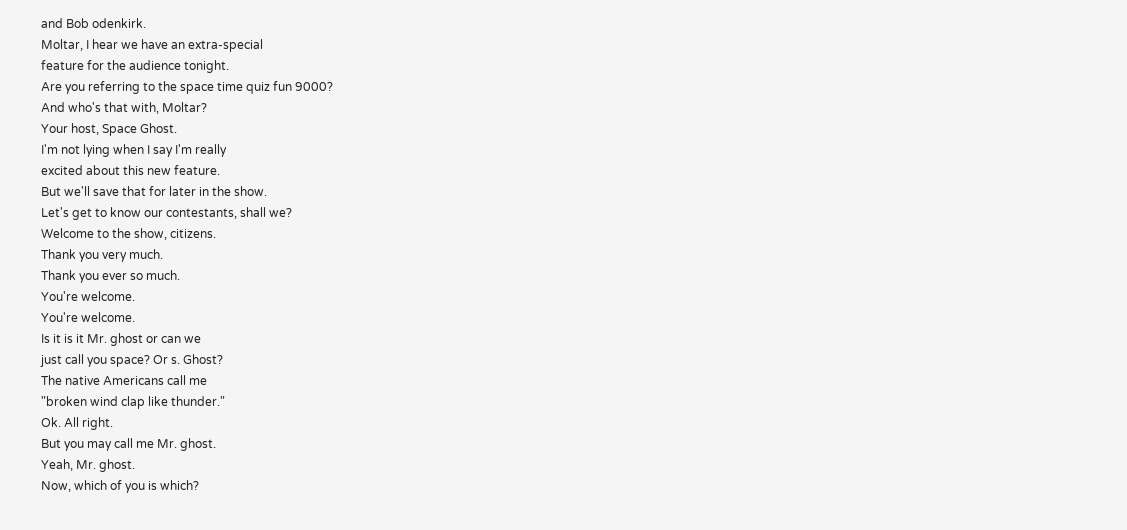and Bob odenkirk.
Moltar, I hear we have an extra-special
feature for the audience tonight.
Are you referring to the space time quiz fun 9000?
And who's that with, Moltar?
Your host, Space Ghost.
I'm not lying when I say I'm really
excited about this new feature.
But we'll save that for later in the show.
Let's get to know our contestants, shall we?
Welcome to the show, citizens.
Thank you very much.
Thank you ever so much.
You're welcome.
You're welcome.
Is it is it Mr. ghost or can we
just call you space? Or s. Ghost?
The native Americans call me
"broken wind clap like thunder."
Ok. All right.
But you may call me Mr. ghost.
Yeah, Mr. ghost.
Now, which of you is which?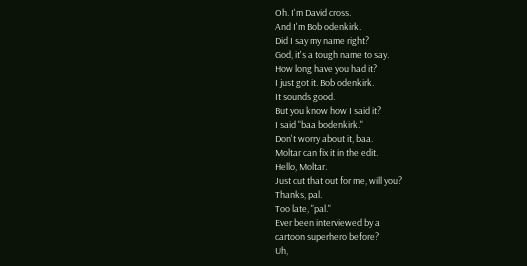Oh. I'm David cross.
And I'm Bob odenkirk.
Did I say my name right?
God, it's a tough name to say.
How long have you had it?
I just got it. Bob odenkirk.
It sounds good.
But you know how I said it?
I said "baa bodenkirk."
Don't worry about it, baa.
Moltar can fix it in the edit.
Hello, Moltar.
Just cut that out for me, will you?
Thanks, pal.
Too late, "pal."
Ever been interviewed by a
cartoon superhero before?
Uh,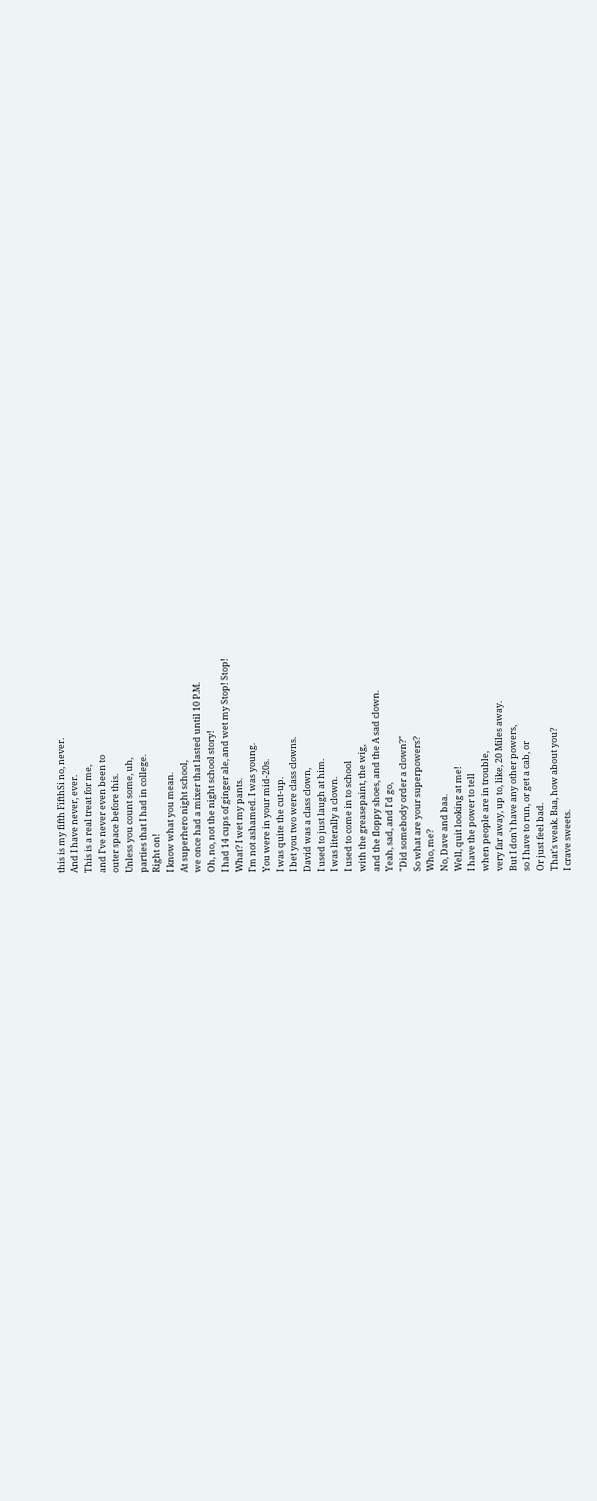this is my fifth FifthSi no, never.
And I have never, ever.
This is a real treat for me,
and I've never even been to
outer space before this.
Unless you count some, uh,
parties that I had in college.
Right on!
I know what you mean.
At superhero night school,
we once had a mixer that lasted until 10 P.M.
Oh, no, not the night school story!
I had 14 cups of ginger ale, and wet my Stop! Stop!
What? I wet my pants.
I'm not ashamed. I was young.
You were in your mid-20s.
I was quite the cut-up.
I bet you two were class clowns.
David was a class clown,
I used to just laugh at him.
I was literally a clown.
I used to come in to school
with the greasepaint, the wig,
and the floppy shoes, and the A sad clown.
Yeah, sad, and I'd go,
"Did somebody order a clown?"
So what are your superpowers?
Who, me?
No, Dave and baa.
Well, quit looking at me!
I have the power to tell
when people are in trouble,
very far away, up to, like, 20 Miles away.
But I don't have any other powers,
so I have to run, or get a cab, or
Or just feel bad.
That's weak. Baa, how about you?
I crave sweets.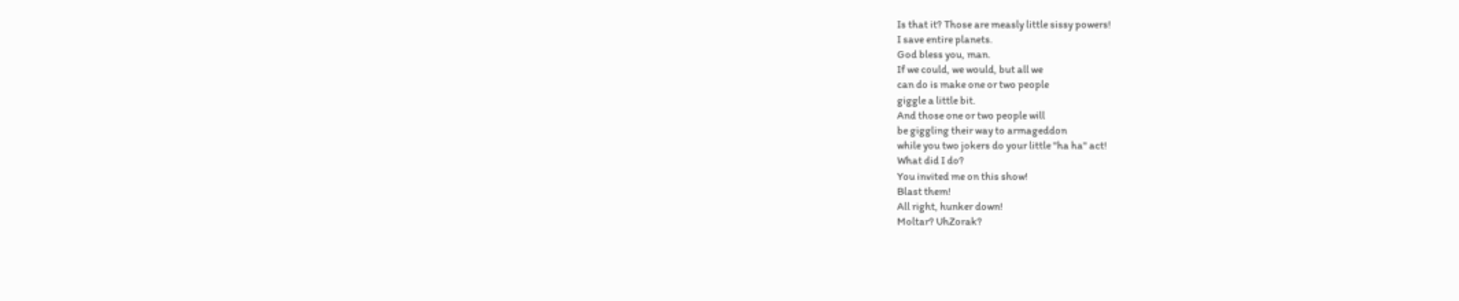Is that it? Those are measly little sissy powers!
I save entire planets.
God bless you, man.
If we could, we would, but all we
can do is make one or two people
giggle a little bit.
And those one or two people will
be giggling their way to armageddon
while you two jokers do your little "ha ha" act!
What did I do?
You invited me on this show!
Blast them!
All right, hunker down!
Moltar? UhZorak?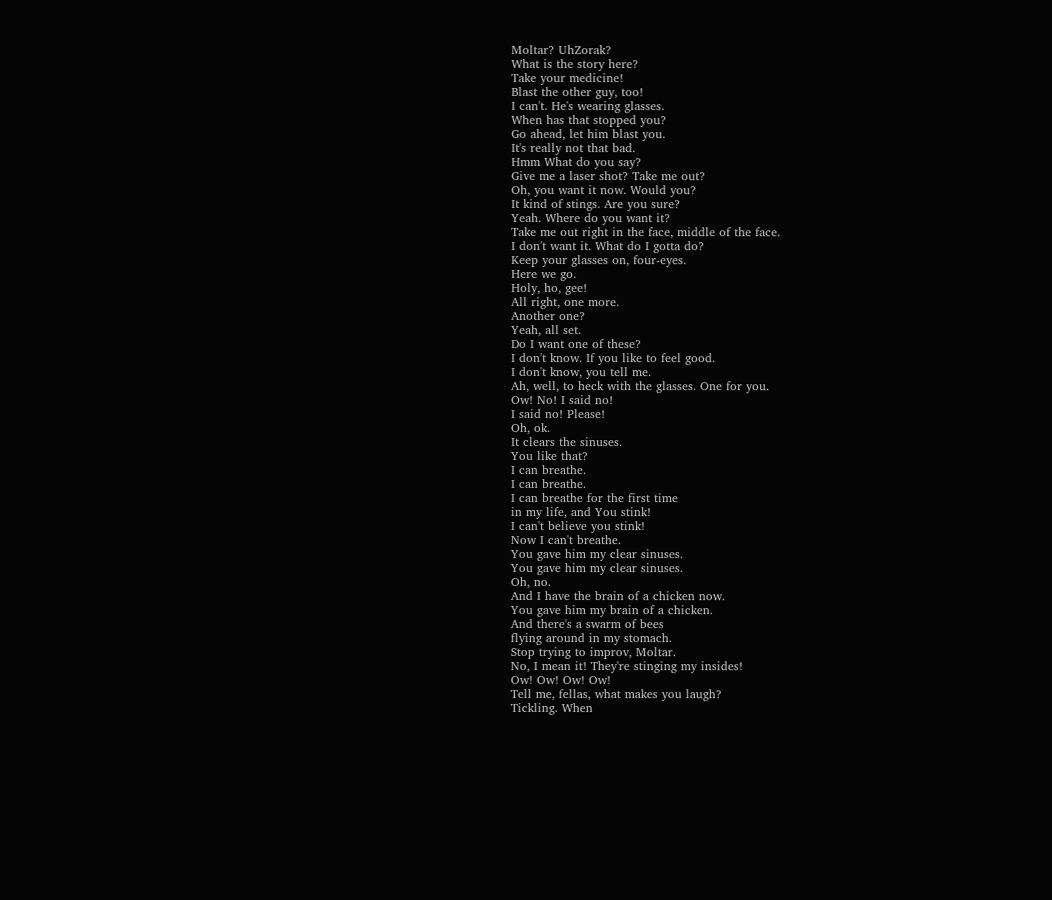Moltar? UhZorak?
What is the story here?
Take your medicine!
Blast the other guy, too!
I can't. He's wearing glasses.
When has that stopped you?
Go ahead, let him blast you.
It's really not that bad.
Hmm What do you say?
Give me a laser shot? Take me out?
Oh, you want it now. Would you?
It kind of stings. Are you sure?
Yeah. Where do you want it?
Take me out right in the face, middle of the face.
I don't want it. What do I gotta do?
Keep your glasses on, four-eyes.
Here we go.
Holy, ho, gee!
All right, one more.
Another one?
Yeah, all set.
Do I want one of these?
I don't know. If you like to feel good.
I don't know, you tell me.
Ah, well, to heck with the glasses. One for you.
Ow! No! I said no!
I said no! Please!
Oh, ok.
It clears the sinuses.
You like that?
I can breathe.
I can breathe.
I can breathe for the first time
in my life, and You stink!
I can't believe you stink!
Now I can't breathe.
You gave him my clear sinuses.
You gave him my clear sinuses.
Oh, no.
And I have the brain of a chicken now.
You gave him my brain of a chicken.
And there's a swarm of bees
flying around in my stomach.
Stop trying to improv, Moltar.
No, I mean it! They're stinging my insides!
Ow! Ow! Ow! Ow!
Tell me, fellas, what makes you laugh?
Tickling. When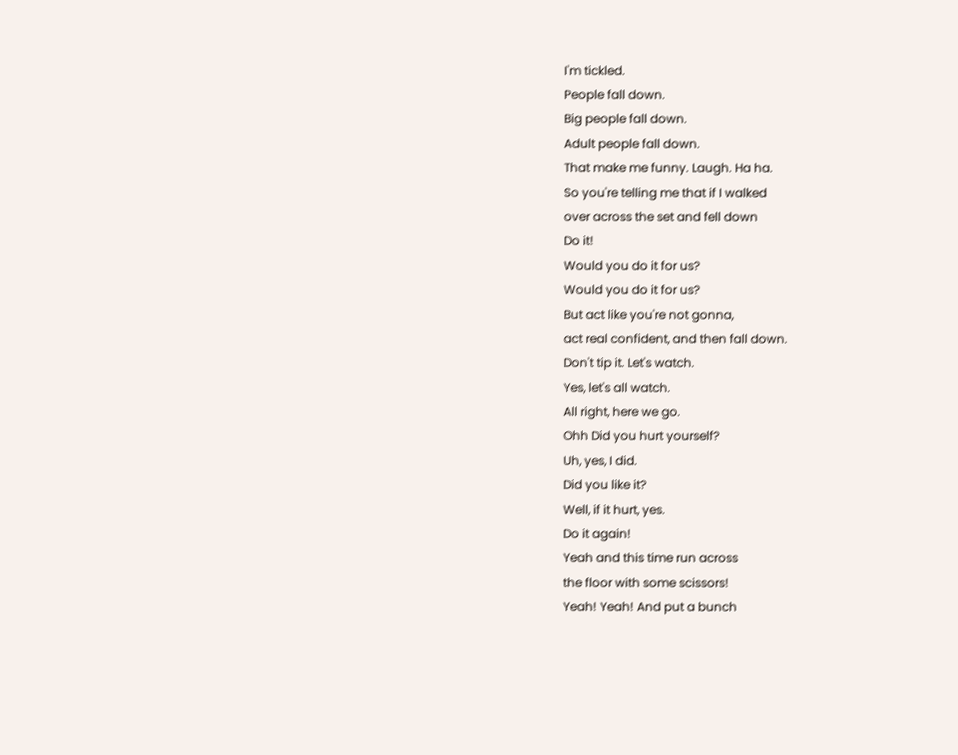I'm tickled.
People fall down.
Big people fall down.
Adult people fall down.
That make me funny. Laugh. Ha ha.
So you're telling me that if I walked
over across the set and fell down
Do it!
Would you do it for us?
Would you do it for us?
But act like you're not gonna,
act real confident, and then fall down.
Don't tip it. Let's watch.
Yes, let's all watch.
All right, here we go.
Ohh Did you hurt yourself?
Uh, yes, I did.
Did you like it?
Well, if it hurt, yes.
Do it again!
Yeah and this time run across
the floor with some scissors!
Yeah! Yeah! And put a bunch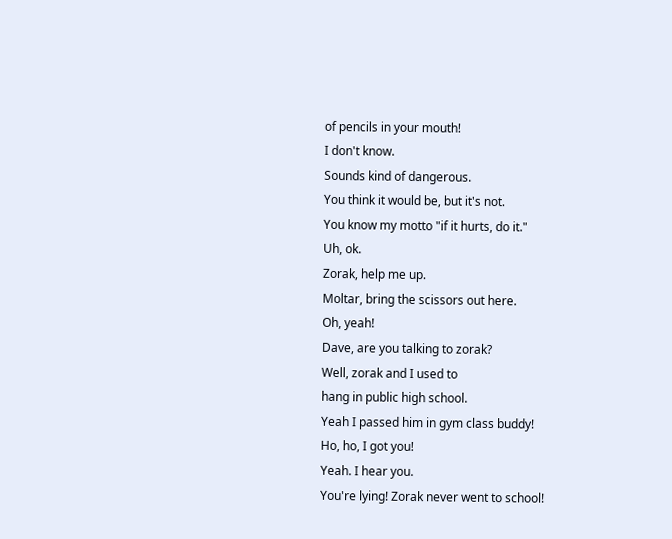of pencils in your mouth!
I don't know.
Sounds kind of dangerous.
You think it would be, but it's not.
You know my motto "if it hurts, do it."
Uh, ok.
Zorak, help me up.
Moltar, bring the scissors out here.
Oh, yeah!
Dave, are you talking to zorak?
Well, zorak and I used to
hang in public high school.
Yeah I passed him in gym class buddy!
Ho, ho, I got you!
Yeah. I hear you.
You're lying! Zorak never went to school!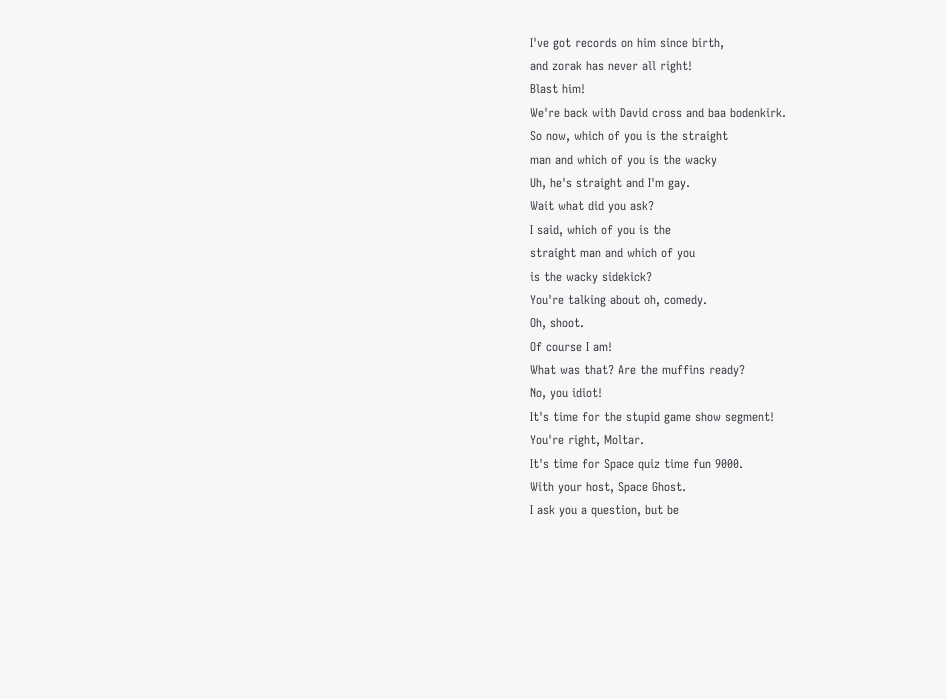I've got records on him since birth,
and zorak has never all right!
Blast him!
We're back with David cross and baa bodenkirk.
So now, which of you is the straight
man and which of you is the wacky
Uh, he's straight and I'm gay.
Wait what did you ask?
I said, which of you is the
straight man and which of you
is the wacky sidekick?
You're talking about oh, comedy.
Oh, shoot.
Of course I am!
What was that? Are the muffins ready?
No, you idiot!
It's time for the stupid game show segment!
You're right, Moltar.
It's time for Space quiz time fun 9000.
With your host, Space Ghost.
I ask you a question, but be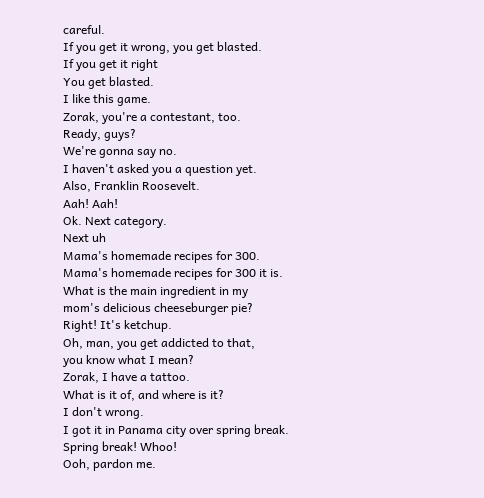careful.
If you get it wrong, you get blasted.
If you get it right
You get blasted.
I like this game.
Zorak, you're a contestant, too.
Ready, guys?
We're gonna say no.
I haven't asked you a question yet.
Also, Franklin Roosevelt.
Aah! Aah!
Ok. Next category.
Next uh
Mama's homemade recipes for 300.
Mama's homemade recipes for 300 it is.
What is the main ingredient in my
mom's delicious cheeseburger pie?
Right! It's ketchup.
Oh, man, you get addicted to that,
you know what I mean?
Zorak, I have a tattoo.
What is it of, and where is it?
I don't wrong.
I got it in Panama city over spring break.
Spring break! Whoo!
Ooh, pardon me.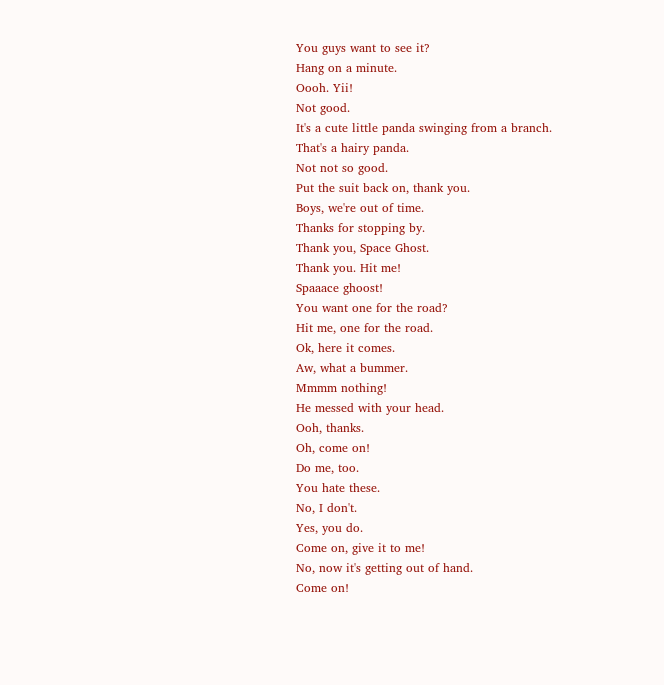You guys want to see it?
Hang on a minute.
Oooh. Yii!
Not good.
It's a cute little panda swinging from a branch.
That's a hairy panda.
Not not so good.
Put the suit back on, thank you.
Boys, we're out of time.
Thanks for stopping by.
Thank you, Space Ghost.
Thank you. Hit me!
Spaaace ghoost!
You want one for the road?
Hit me, one for the road.
Ok, here it comes.
Aw, what a bummer.
Mmmm nothing!
He messed with your head.
Ooh, thanks.
Oh, come on!
Do me, too.
You hate these.
No, I don't.
Yes, you do.
Come on, give it to me!
No, now it's getting out of hand.
Come on!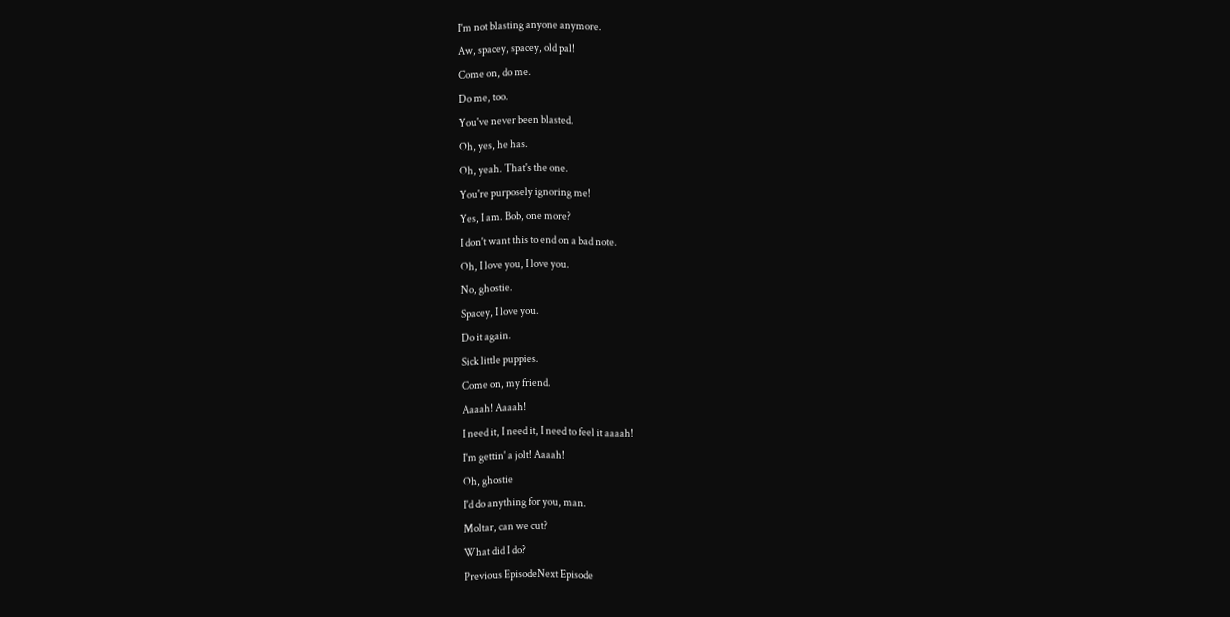I'm not blasting anyone anymore.
Aw, spacey, spacey, old pal!
Come on, do me.
Do me, too.
You've never been blasted.
Oh, yes, he has.
Oh, yeah. That's the one.
You're purposely ignoring me!
Yes, I am. Bob, one more?
I don't want this to end on a bad note.
Oh, I love you, I love you.
No, ghostie.
Spacey, I love you.
Do it again.
Sick little puppies.
Come on, my friend.
Aaaah! Aaaah!
I need it, I need it, I need to feel it aaaah!
I'm gettin' a jolt! Aaaah!
Oh, ghostie
I'd do anything for you, man.
Moltar, can we cut?
What did I do?
Previous EpisodeNext Episode